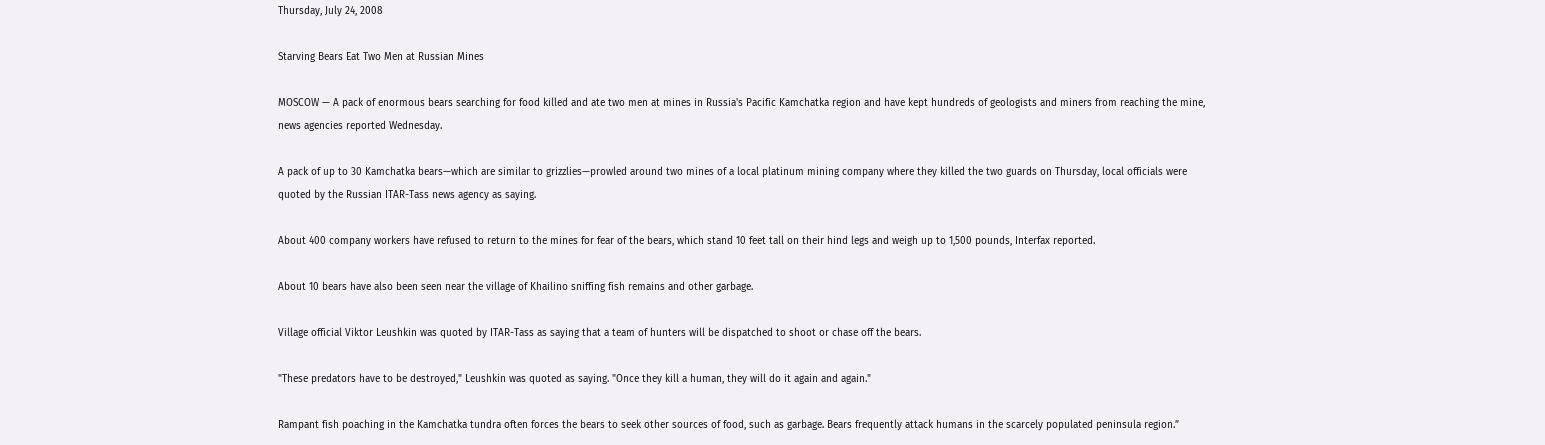Thursday, July 24, 2008

Starving Bears Eat Two Men at Russian Mines

MOSCOW — A pack of enormous bears searching for food killed and ate two men at mines in Russia's Pacific Kamchatka region and have kept hundreds of geologists and miners from reaching the mine, news agencies reported Wednesday.

A pack of up to 30 Kamchatka bears—which are similar to grizzlies—prowled around two mines of a local platinum mining company where they killed the two guards on Thursday, local officials were quoted by the Russian ITAR-Tass news agency as saying.

About 400 company workers have refused to return to the mines for fear of the bears, which stand 10 feet tall on their hind legs and weigh up to 1,500 pounds, Interfax reported.

About 10 bears have also been seen near the village of Khailino sniffing fish remains and other garbage.

Village official Viktor Leushkin was quoted by ITAR-Tass as saying that a team of hunters will be dispatched to shoot or chase off the bears.

"These predators have to be destroyed," Leushkin was quoted as saying. "Once they kill a human, they will do it again and again."

Rampant fish poaching in the Kamchatka tundra often forces the bears to seek other sources of food, such as garbage. Bears frequently attack humans in the scarcely populated peninsula region.”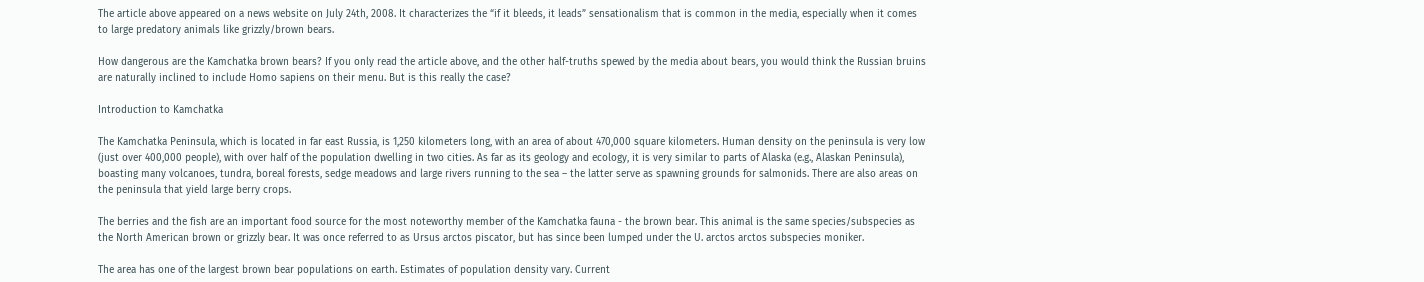The article above appeared on a news website on July 24th, 2008. It characterizes the “if it bleeds, it leads” sensationalism that is common in the media, especially when it comes to large predatory animals like grizzly/brown bears.

How dangerous are the Kamchatka brown bears? If you only read the article above, and the other half-truths spewed by the media about bears, you would think the Russian bruins are naturally inclined to include Homo sapiens on their menu. But is this really the case?

Introduction to Kamchatka

The Kamchatka Peninsula, which is located in far east Russia, is 1,250 kilometers long, with an area of about 470,000 square kilometers. Human density on the peninsula is very low (just over 400,000 people), with over half of the population dwelling in two cities. As far as its geology and ecology, it is very similar to parts of Alaska (e.g., Alaskan Peninsula), boasting many volcanoes, tundra, boreal forests, sedge meadows and large rivers running to the sea – the latter serve as spawning grounds for salmonids. There are also areas on the peninsula that yield large berry crops.

The berries and the fish are an important food source for the most noteworthy member of the Kamchatka fauna - the brown bear. This animal is the same species/subspecies as the North American brown or grizzly bear. It was once referred to as Ursus arctos piscator, but has since been lumped under the U. arctos arctos subspecies moniker.

The area has one of the largest brown bear populations on earth. Estimates of population density vary. Current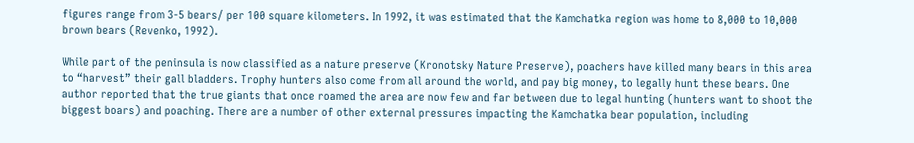figures range from 3-5 bears/ per 100 square kilometers. In 1992, it was estimated that the Kamchatka region was home to 8,000 to 10,000 brown bears (Revenko, 1992).

While part of the peninsula is now classified as a nature preserve (Kronotsky Nature Preserve), poachers have killed many bears in this area to “harvest” their gall bladders. Trophy hunters also come from all around the world, and pay big money, to legally hunt these bears. One author reported that the true giants that once roamed the area are now few and far between due to legal hunting (hunters want to shoot the biggest boars) and poaching. There are a number of other external pressures impacting the Kamchatka bear population, including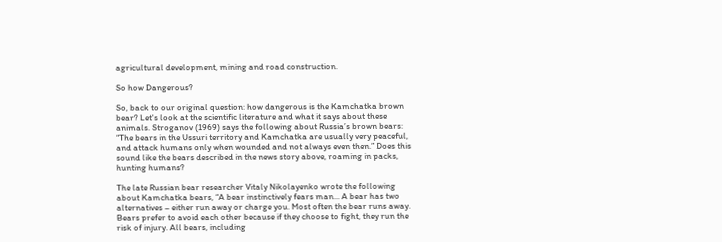agricultural development, mining and road construction.

So how Dangerous?

So, back to our original question: how dangerous is the Kamchatka brown bear? Let's look at the scientific literature and what it says about these animals. Stroganov (1969) says the following about Russia’s brown bears: “The bears in the Ussuri territory and Kamchatka are usually very peaceful, and attack humans only when wounded and not always even then.” Does this sound like the bears described in the news story above, roaming in packs, hunting humans?

The late Russian bear researcher Vitaly Nikolayenko wrote the following about Kamchatka bears, “A bear instinctively fears man... A bear has two alternatives – either run away or charge you. Most often the bear runs away. Bears prefer to avoid each other because if they choose to fight, they run the risk of injury. All bears, including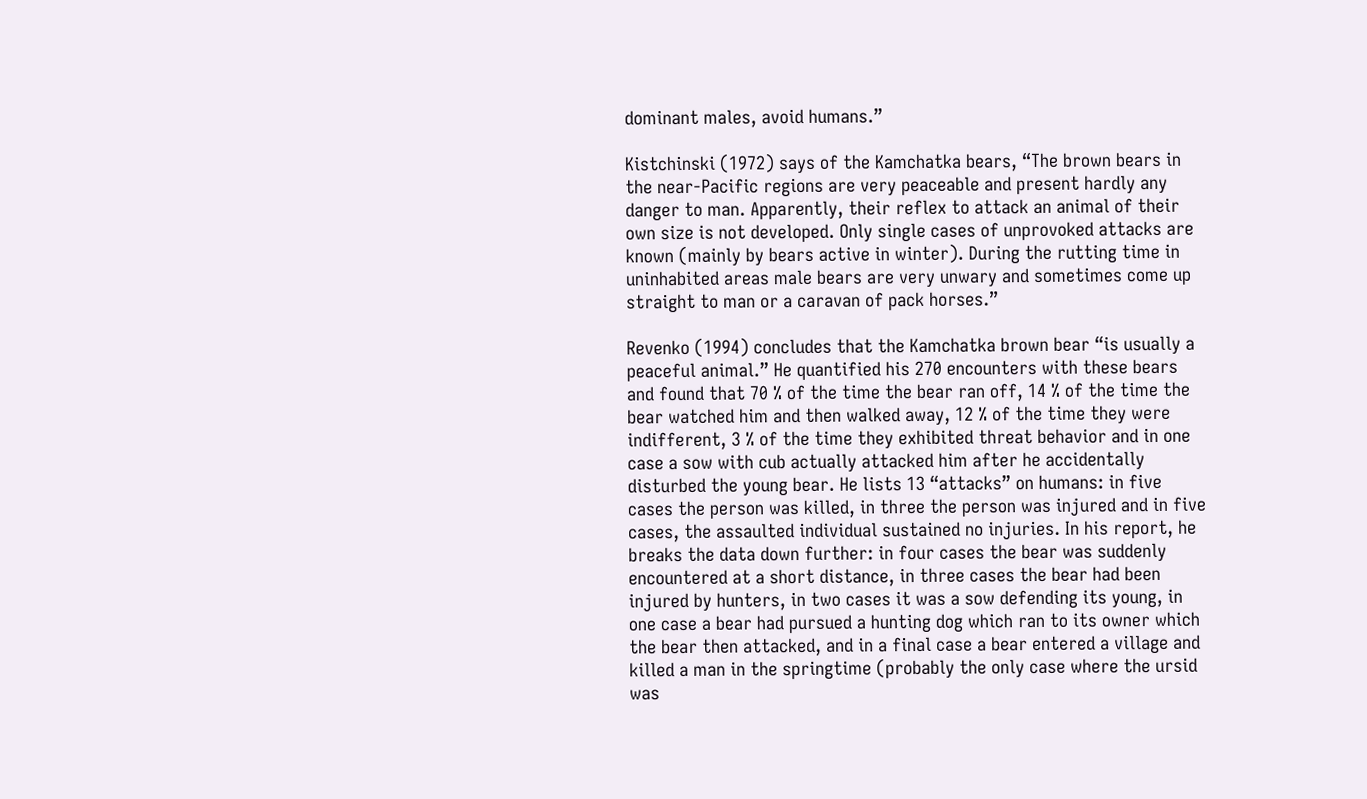dominant males, avoid humans.”

Kistchinski (1972) says of the Kamchatka bears, “The brown bears in the near-Pacific regions are very peaceable and present hardly any danger to man. Apparently, their reflex to attack an animal of their own size is not developed. Only single cases of unprovoked attacks are known (mainly by bears active in winter). During the rutting time in uninhabited areas male bears are very unwary and sometimes come up straight to man or a caravan of pack horses.”

Revenko (1994) concludes that the Kamchatka brown bear “is usually a peaceful animal.” He quantified his 270 encounters with these bears and found that 70 % of the time the bear ran off, 14 % of the time the bear watched him and then walked away, 12 % of the time they were indifferent, 3 % of the time they exhibited threat behavior and in one case a sow with cub actually attacked him after he accidentally disturbed the young bear. He lists 13 “attacks” on humans: in five cases the person was killed, in three the person was injured and in five cases, the assaulted individual sustained no injuries. In his report, he breaks the data down further: in four cases the bear was suddenly encountered at a short distance, in three cases the bear had been injured by hunters, in two cases it was a sow defending its young, in one case a bear had pursued a hunting dog which ran to its owner which the bear then attacked, and in a final case a bear entered a village and killed a man in the springtime (probably the only case where the ursid was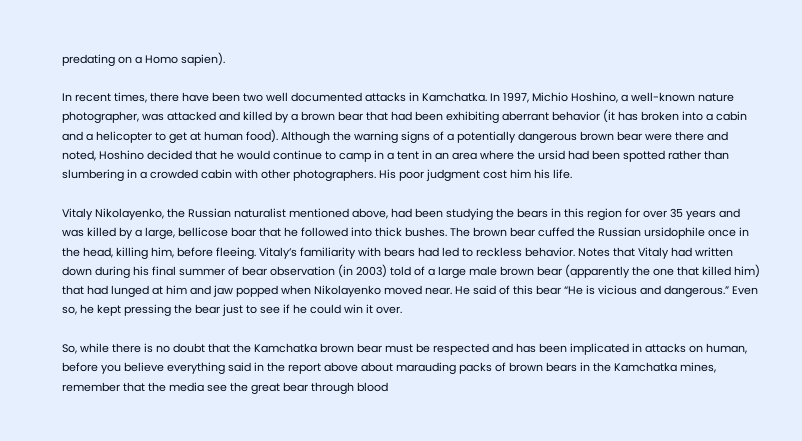predating on a Homo sapien).

In recent times, there have been two well documented attacks in Kamchatka. In 1997, Michio Hoshino, a well-known nature photographer, was attacked and killed by a brown bear that had been exhibiting aberrant behavior (it has broken into a cabin and a helicopter to get at human food). Although the warning signs of a potentially dangerous brown bear were there and noted, Hoshino decided that he would continue to camp in a tent in an area where the ursid had been spotted rather than slumbering in a crowded cabin with other photographers. His poor judgment cost him his life.

Vitaly Nikolayenko, the Russian naturalist mentioned above, had been studying the bears in this region for over 35 years and was killed by a large, bellicose boar that he followed into thick bushes. The brown bear cuffed the Russian ursidophile once in the head, killing him, before fleeing. Vitaly’s familiarity with bears had led to reckless behavior. Notes that Vitaly had written down during his final summer of bear observation (in 2003) told of a large male brown bear (apparently the one that killed him) that had lunged at him and jaw popped when Nikolayenko moved near. He said of this bear “He is vicious and dangerous.” Even so, he kept pressing the bear just to see if he could win it over.

So, while there is no doubt that the Kamchatka brown bear must be respected and has been implicated in attacks on human, before you believe everything said in the report above about marauding packs of brown bears in the Kamchatka mines, remember that the media see the great bear through blood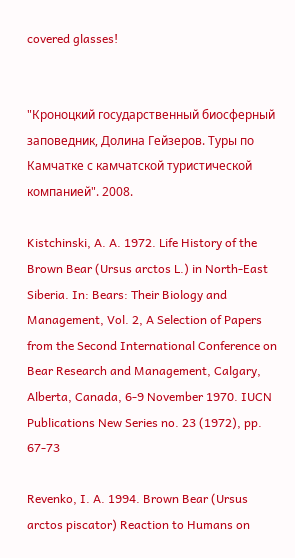covered glasses!


"Кроноцкий государственный биосферный заповедник, Долина Гейзеров. Туры по Камчатке с камчатской туристической компанией". 2008.

Kistchinski, A. A. 1972. Life History of the Brown Bear (Ursus arctos L.) in North-East Siberia. In: Bears: Their Biology and Management, Vol. 2, A Selection of Papers from the Second International Conference on Bear Research and Management, Calgary, Alberta, Canada, 6-9 November 1970. IUCN Publications New Series no. 23 (1972), pp. 67-73

Revenko, I. A. 1994. Brown Bear (Ursus arctos piscator) Reaction to Humans on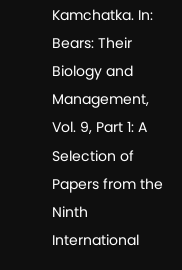Kamchatka. In: Bears: Their Biology and Management, Vol. 9, Part 1: A Selection of Papers from the Ninth International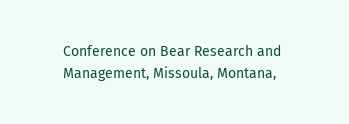Conference on Bear Research and Management, Missoula, Montana,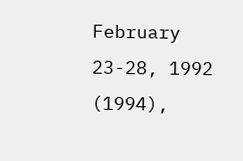February 23-28, 1992 (1994),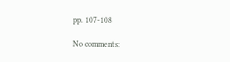pp. 107-108

No comments: